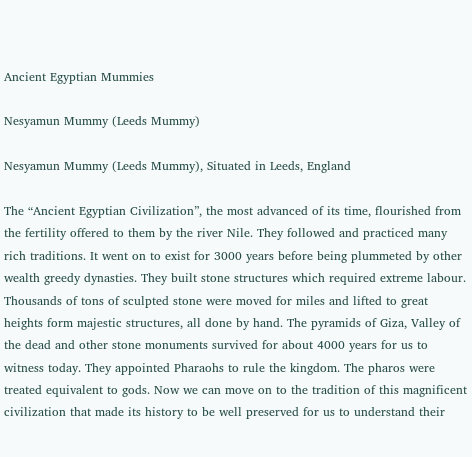Ancient Egyptian Mummies

Nesyamun Mummy (Leeds Mummy)

Nesyamun Mummy (Leeds Mummy), Situated in Leeds, England

The “Ancient Egyptian Civilization”, the most advanced of its time, flourished from the fertility offered to them by the river Nile. They followed and practiced many rich traditions. It went on to exist for 3000 years before being plummeted by other wealth greedy dynasties. They built stone structures which required extreme labour. Thousands of tons of sculpted stone were moved for miles and lifted to great heights form majestic structures, all done by hand. The pyramids of Giza, Valley of the dead and other stone monuments survived for about 4000 years for us to witness today. They appointed Pharaohs to rule the kingdom. The pharos were treated equivalent to gods. Now we can move on to the tradition of this magnificent civilization that made its history to be well preserved for us to understand their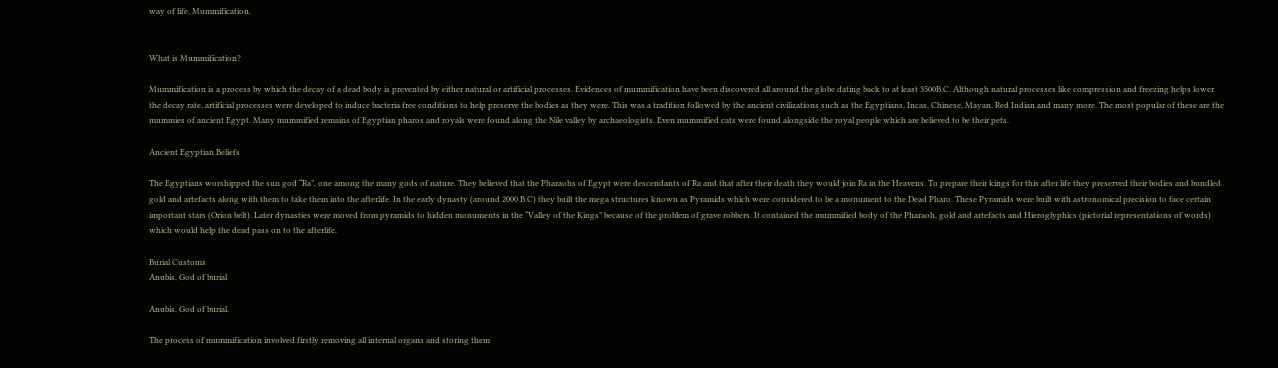way of life, Mummification.


What is Mummification?

Mummification is a process by which the decay of a dead body is prevented by either natural or artificial processes. Evidences of mummification have been discovered all around the globe dating back to at least 3500B.C. Although natural processes like compression and freezing helps lower the decay rate, artificial processes were developed to induce bacteria free conditions to help preserve the bodies as they were. This was a tradition followed by the ancient civilizations such as the Egyptians, Incas, Chinese, Mayan, Red Indian and many more. The most popular of these are the mummies of ancient Egypt. Many mummified remains of Egyptian pharos and royals were found along the Nile valley by archaeologists. Even mummified cats were found alongside the royal people which are believed to be their pets.

Ancient Egyptian Beliefs

The Egyptians worshipped the sun god “Ra”, one among the many gods of nature. They believed that the Pharaohs of Egypt were descendants of Ra and that after their death they would join Ra in the Heavens. To prepare their kings for this after life they preserved their bodies and bundled gold and artefacts along with them to take them into the afterlife. In the early dynasty (around 2000 B.C) they built the mega structures known as Pyramids which were considered to be a monument to the Dead Pharo. These Pyramids were built with astronomical precision to face certain important stars (Orion belt). Later dynasties were moved from pyramids to hidden monuments in the “Valley of the Kings” because of the problem of grave robbers. It contained the mummified body of the Pharaoh, gold and artefacts and Hieroglyphics (pictorial representations of words) which would help the dead pass on to the afterlife.

Burial Customs
Anubis, God of burial

Anubis, God of burial.

The process of mummification involved firstly removing all internal organs and storing them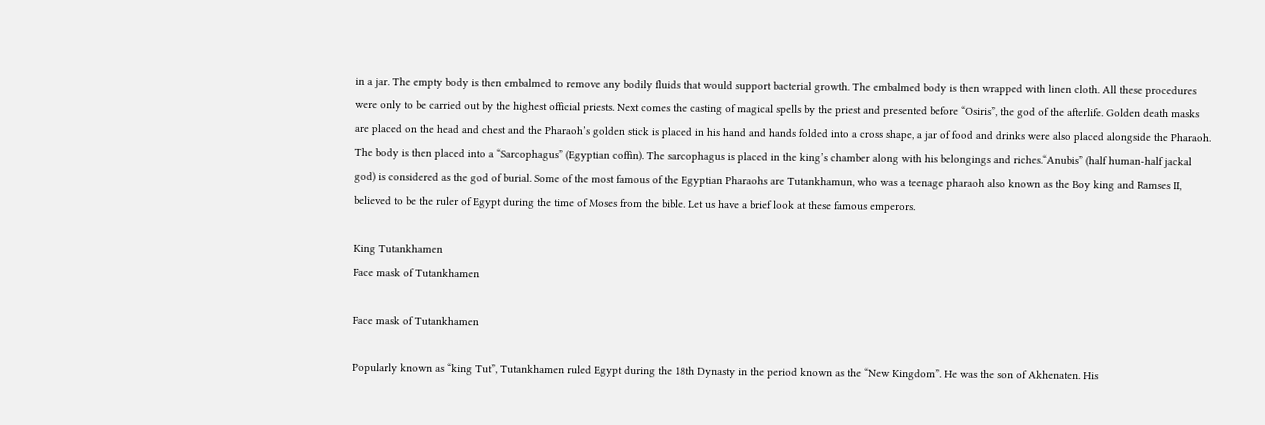in a jar. The empty body is then embalmed to remove any bodily fluids that would support bacterial growth. The embalmed body is then wrapped with linen cloth. All these procedures were only to be carried out by the highest official priests. Next comes the casting of magical spells by the priest and presented before “Osiris”, the god of the afterlife. Golden death masks are placed on the head and chest and the Pharaoh’s golden stick is placed in his hand and hands folded into a cross shape, a jar of food and drinks were also placed alongside the Pharaoh. The body is then placed into a “Sarcophagus” (Egyptian coffin). The sarcophagus is placed in the king’s chamber along with his belongings and riches.“Anubis” (half human-half jackal god) is considered as the god of burial. Some of the most famous of the Egyptian Pharaohs are Tutankhamun, who was a teenage pharaoh also known as the Boy king and Ramses II, believed to be the ruler of Egypt during the time of Moses from the bible. Let us have a brief look at these famous emperors.

King Tutankhamen
Face mask of Tutankhamen

Face mask of Tutankhamen

Popularly known as “king Tut”, Tutankhamen ruled Egypt during the 18th Dynasty in the period known as the “New Kingdom”. He was the son of Akhenaten. His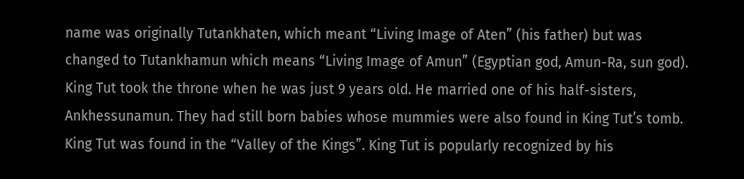name was originally Tutankhaten, which meant “Living Image of Aten” (his father) but was changed to Tutankhamun which means “Living Image of Amun” (Egyptian god, Amun-Ra, sun god). King Tut took the throne when he was just 9 years old. He married one of his half-sisters, Ankhessunamun. They had still born babies whose mummies were also found in King Tut’s tomb. King Tut was found in the “Valley of the Kings”. King Tut is popularly recognized by his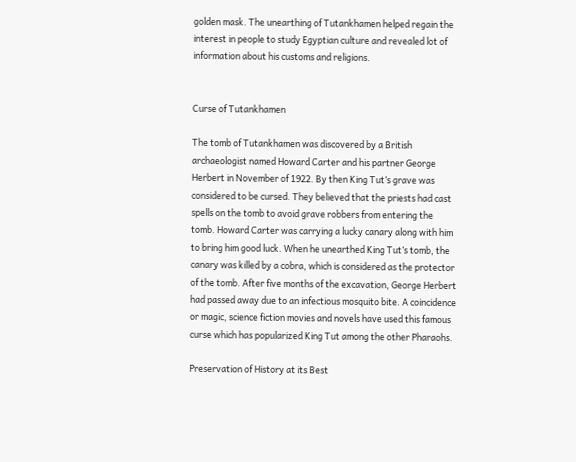golden mask. The unearthing of Tutankhamen helped regain the interest in people to study Egyptian culture and revealed lot of information about his customs and religions.


Curse of Tutankhamen

The tomb of Tutankhamen was discovered by a British archaeologist named Howard Carter and his partner George Herbert in November of 1922. By then King Tut’s grave was considered to be cursed. They believed that the priests had cast spells on the tomb to avoid grave robbers from entering the tomb. Howard Carter was carrying a lucky canary along with him to bring him good luck. When he unearthed King Tut’s tomb, the canary was killed by a cobra, which is considered as the protector of the tomb. After five months of the excavation, George Herbert had passed away due to an infectious mosquito bite. A coincidence or magic, science fiction movies and novels have used this famous curse which has popularized King Tut among the other Pharaohs.

Preservation of History at its Best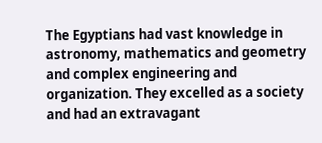The Egyptians had vast knowledge in astronomy, mathematics and geometry and complex engineering and organization. They excelled as a society and had an extravagant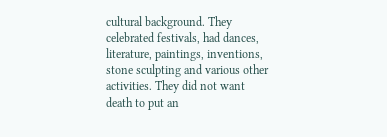cultural background. They celebrated festivals, had dances, literature, paintings, inventions, stone sculpting and various other activities. They did not want death to put an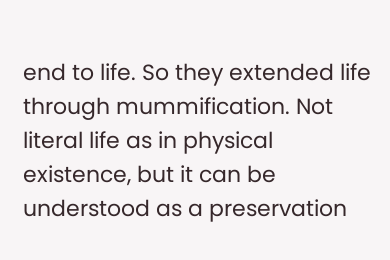end to life. So they extended life through mummification. Not literal life as in physical existence, but it can be understood as a preservation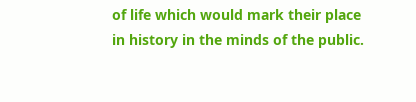of life which would mark their place in history in the minds of the public.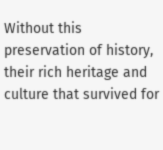Without this preservation of history, their rich heritage and culture that survived for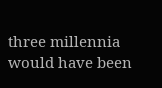three millennia would have been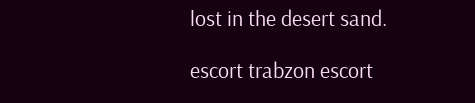lost in the desert sand.

escort trabzon escort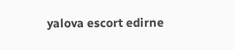yalova escort edirne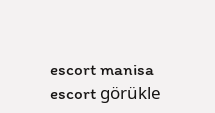escort manisa escort görükle